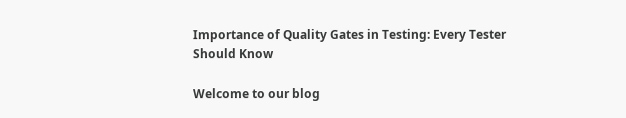Importance of Quality Gates in Testing: Every Tester Should Know

Welcome to our blog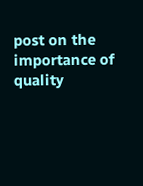post on the importance of quality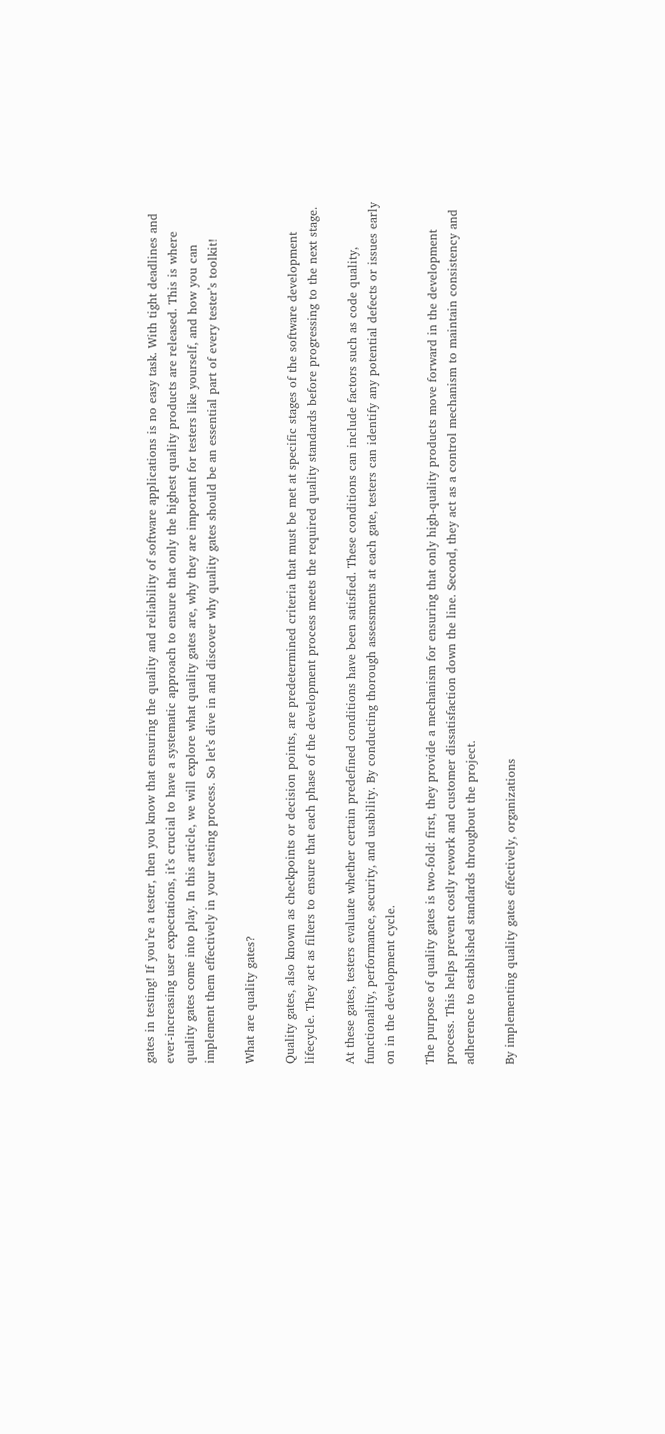gates in testing! If you’re a tester, then you know that ensuring the quality and reliability of software applications is no easy task. With tight deadlines and ever-increasing user expectations, it’s crucial to have a systematic approach to ensure that only the highest quality products are released. This is where quality gates come into play. In this article, we will explore what quality gates are, why they are important for testers like yourself, and how you can implement them effectively in your testing process. So let’s dive in and discover why quality gates should be an essential part of every tester’s toolkit!

What are quality gates?

Quality gates, also known as checkpoints or decision points, are predetermined criteria that must be met at specific stages of the software development lifecycle. They act as filters to ensure that each phase of the development process meets the required quality standards before progressing to the next stage.

At these gates, testers evaluate whether certain predefined conditions have been satisfied. These conditions can include factors such as code quality, functionality, performance, security, and usability. By conducting thorough assessments at each gate, testers can identify any potential defects or issues early on in the development cycle.

The purpose of quality gates is two-fold: first, they provide a mechanism for ensuring that only high-quality products move forward in the development process. This helps prevent costly rework and customer dissatisfaction down the line. Second, they act as a control mechanism to maintain consistency and adherence to established standards throughout the project.

By implementing quality gates effectively, organizations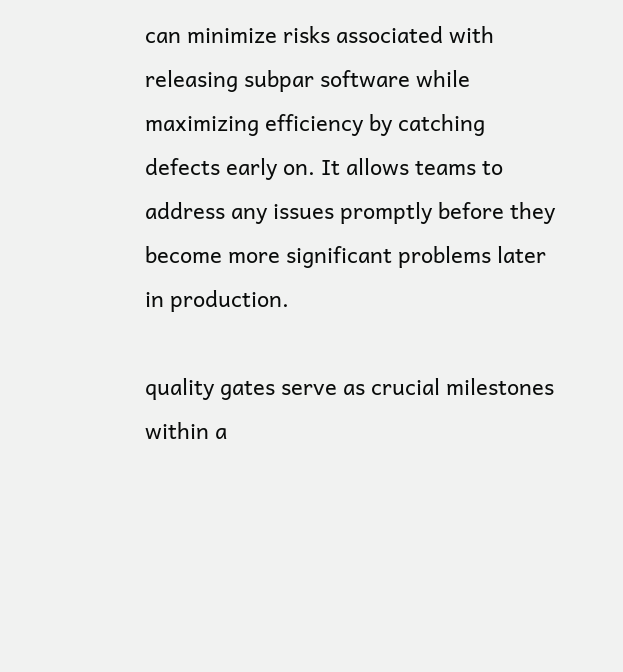can minimize risks associated with releasing subpar software while maximizing efficiency by catching defects early on. It allows teams to address any issues promptly before they become more significant problems later in production.

quality gates serve as crucial milestones within a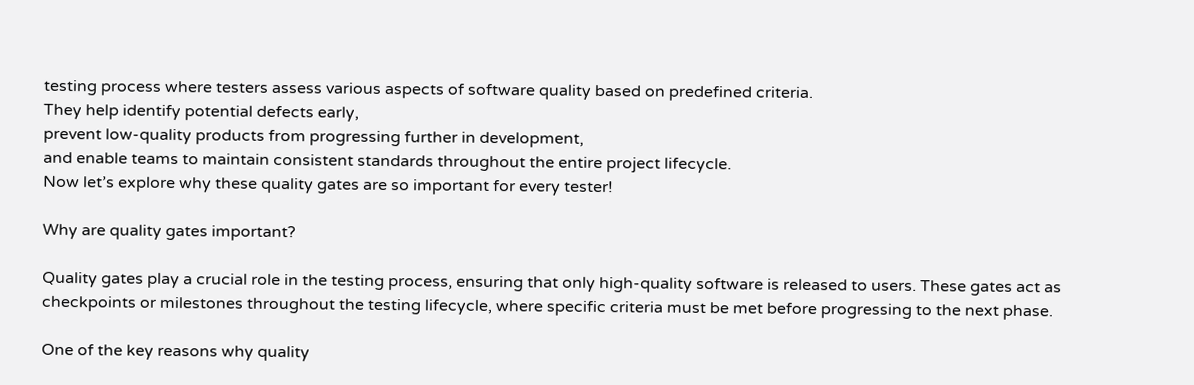testing process where testers assess various aspects of software quality based on predefined criteria.
They help identify potential defects early,
prevent low-quality products from progressing further in development,
and enable teams to maintain consistent standards throughout the entire project lifecycle.
Now let’s explore why these quality gates are so important for every tester!

Why are quality gates important?

Quality gates play a crucial role in the testing process, ensuring that only high-quality software is released to users. These gates act as checkpoints or milestones throughout the testing lifecycle, where specific criteria must be met before progressing to the next phase.

One of the key reasons why quality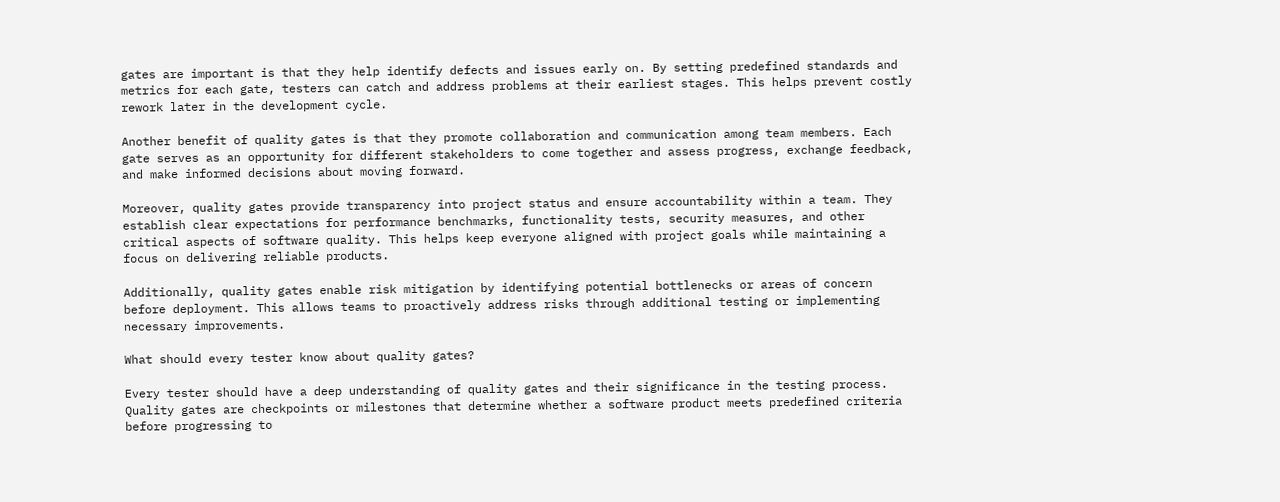gates are important is that they help identify defects and issues early on. By setting predefined standards and metrics for each gate, testers can catch and address problems at their earliest stages. This helps prevent costly rework later in the development cycle.

Another benefit of quality gates is that they promote collaboration and communication among team members. Each gate serves as an opportunity for different stakeholders to come together and assess progress, exchange feedback, and make informed decisions about moving forward.

Moreover, quality gates provide transparency into project status and ensure accountability within a team. They establish clear expectations for performance benchmarks, functionality tests, security measures, and other critical aspects of software quality. This helps keep everyone aligned with project goals while maintaining a focus on delivering reliable products.

Additionally, quality gates enable risk mitigation by identifying potential bottlenecks or areas of concern before deployment. This allows teams to proactively address risks through additional testing or implementing necessary improvements.

What should every tester know about quality gates?

Every tester should have a deep understanding of quality gates and their significance in the testing process. Quality gates are checkpoints or milestones that determine whether a software product meets predefined criteria before progressing to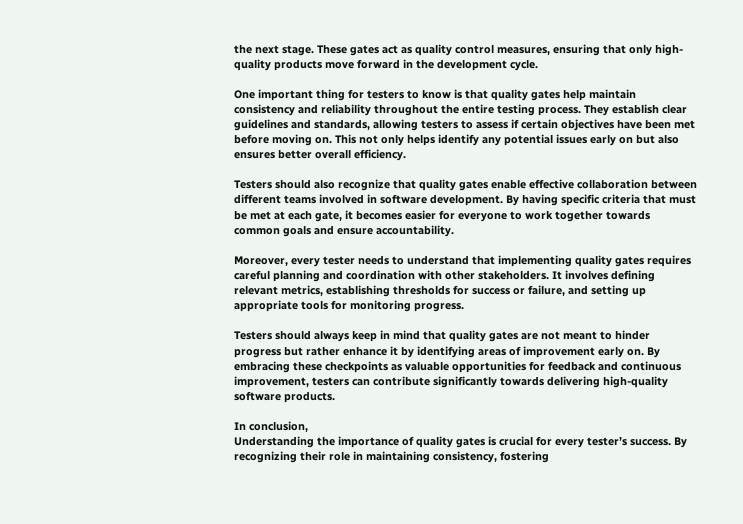the next stage. These gates act as quality control measures, ensuring that only high-quality products move forward in the development cycle.

One important thing for testers to know is that quality gates help maintain consistency and reliability throughout the entire testing process. They establish clear guidelines and standards, allowing testers to assess if certain objectives have been met before moving on. This not only helps identify any potential issues early on but also ensures better overall efficiency.

Testers should also recognize that quality gates enable effective collaboration between different teams involved in software development. By having specific criteria that must be met at each gate, it becomes easier for everyone to work together towards common goals and ensure accountability.

Moreover, every tester needs to understand that implementing quality gates requires careful planning and coordination with other stakeholders. It involves defining relevant metrics, establishing thresholds for success or failure, and setting up appropriate tools for monitoring progress.

Testers should always keep in mind that quality gates are not meant to hinder progress but rather enhance it by identifying areas of improvement early on. By embracing these checkpoints as valuable opportunities for feedback and continuous improvement, testers can contribute significantly towards delivering high-quality software products.

In conclusion,
Understanding the importance of quality gates is crucial for every tester’s success. By recognizing their role in maintaining consistency, fostering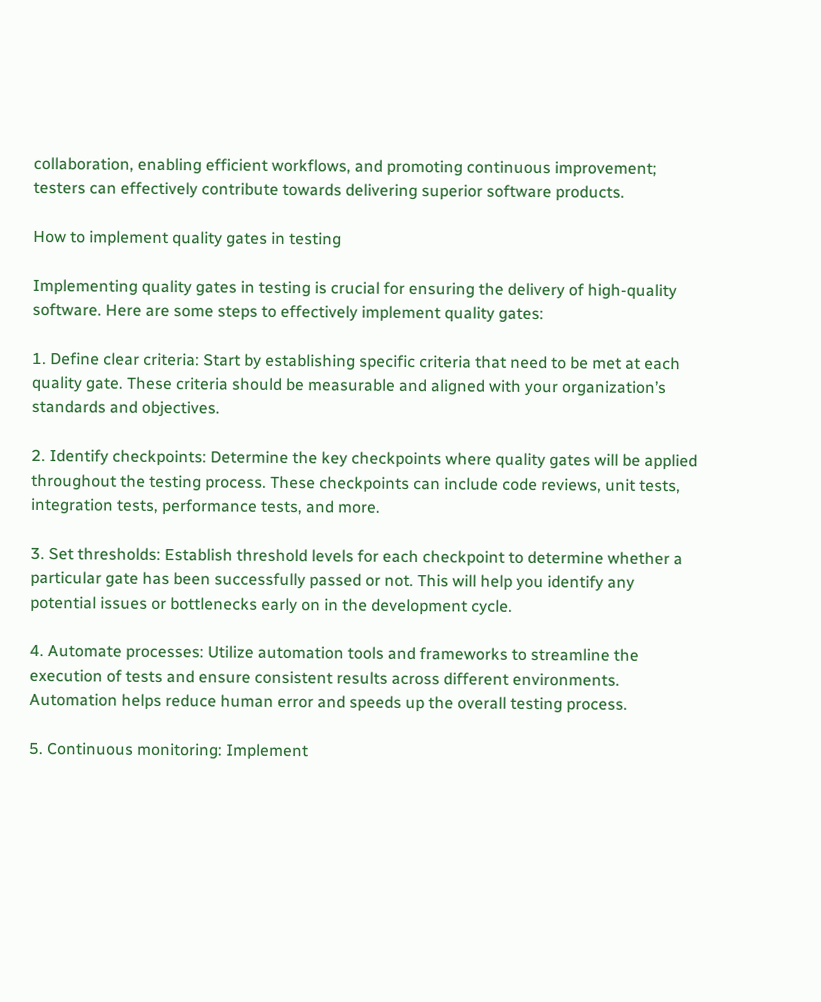collaboration, enabling efficient workflows, and promoting continuous improvement; testers can effectively contribute towards delivering superior software products.

How to implement quality gates in testing

Implementing quality gates in testing is crucial for ensuring the delivery of high-quality software. Here are some steps to effectively implement quality gates:

1. Define clear criteria: Start by establishing specific criteria that need to be met at each quality gate. These criteria should be measurable and aligned with your organization’s standards and objectives.

2. Identify checkpoints: Determine the key checkpoints where quality gates will be applied throughout the testing process. These checkpoints can include code reviews, unit tests, integration tests, performance tests, and more.

3. Set thresholds: Establish threshold levels for each checkpoint to determine whether a particular gate has been successfully passed or not. This will help you identify any potential issues or bottlenecks early on in the development cycle.

4. Automate processes: Utilize automation tools and frameworks to streamline the execution of tests and ensure consistent results across different environments. Automation helps reduce human error and speeds up the overall testing process.

5. Continuous monitoring: Implement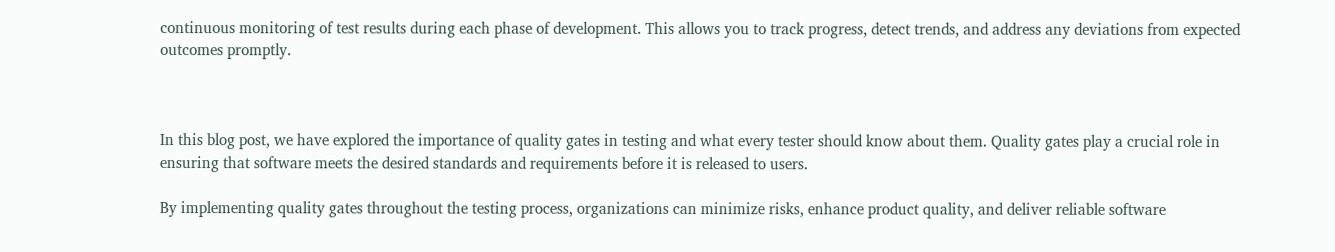continuous monitoring of test results during each phase of development. This allows you to track progress, detect trends, and address any deviations from expected outcomes promptly.



In this blog post, we have explored the importance of quality gates in testing and what every tester should know about them. Quality gates play a crucial role in ensuring that software meets the desired standards and requirements before it is released to users.

By implementing quality gates throughout the testing process, organizations can minimize risks, enhance product quality, and deliver reliable software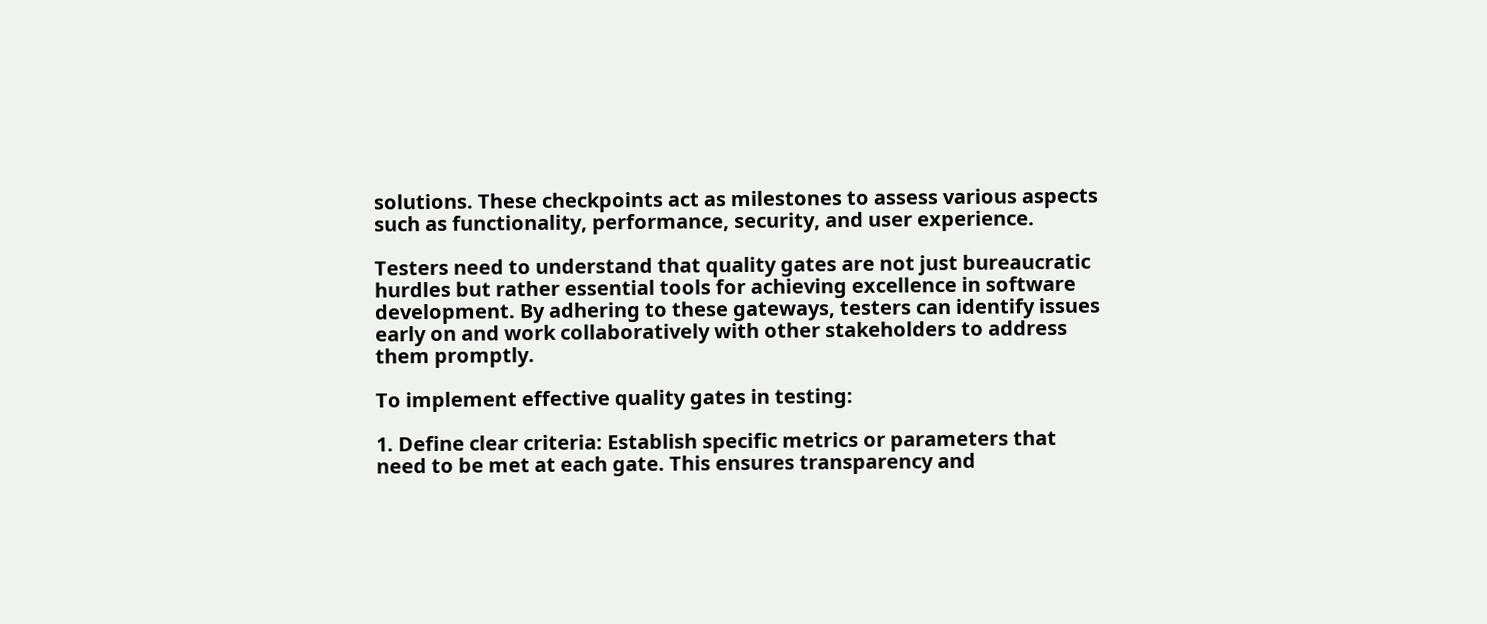solutions. These checkpoints act as milestones to assess various aspects such as functionality, performance, security, and user experience.

Testers need to understand that quality gates are not just bureaucratic hurdles but rather essential tools for achieving excellence in software development. By adhering to these gateways, testers can identify issues early on and work collaboratively with other stakeholders to address them promptly.

To implement effective quality gates in testing:

1. Define clear criteria: Establish specific metrics or parameters that need to be met at each gate. This ensures transparency and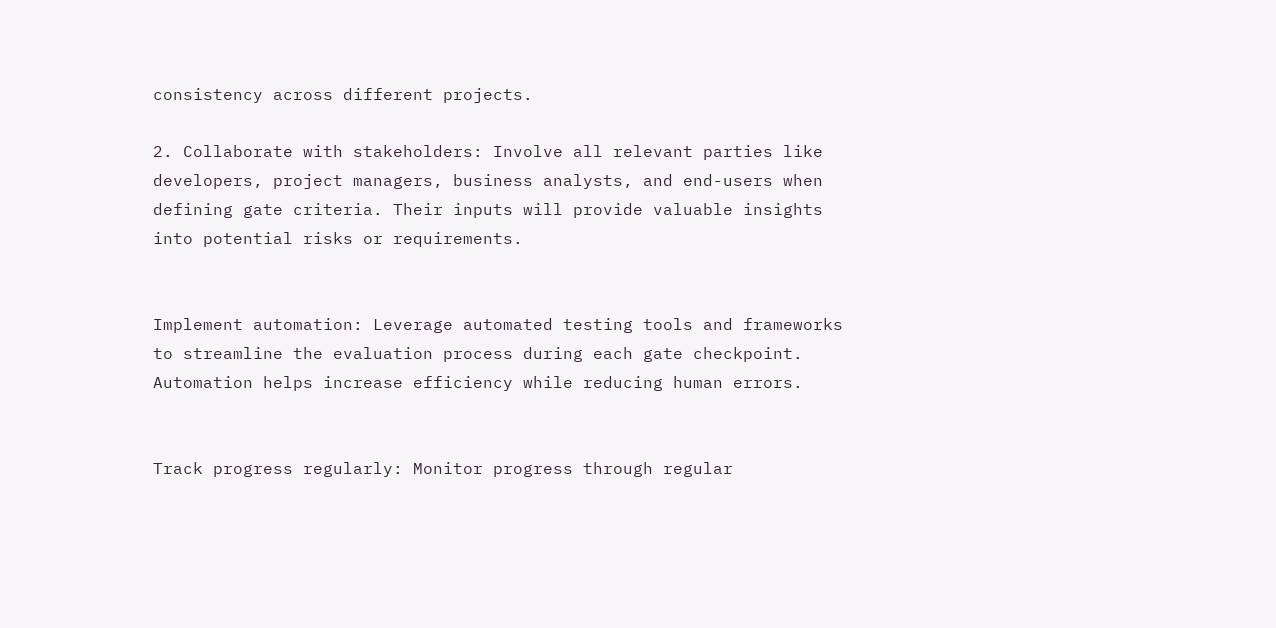consistency across different projects.

2. Collaborate with stakeholders: Involve all relevant parties like developers, project managers, business analysts, and end-users when defining gate criteria. Their inputs will provide valuable insights into potential risks or requirements.


Implement automation: Leverage automated testing tools and frameworks to streamline the evaluation process during each gate checkpoint. Automation helps increase efficiency while reducing human errors.


Track progress regularly: Monitor progress through regular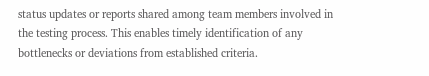status updates or reports shared among team members involved in the testing process. This enables timely identification of any bottlenecks or deviations from established criteria.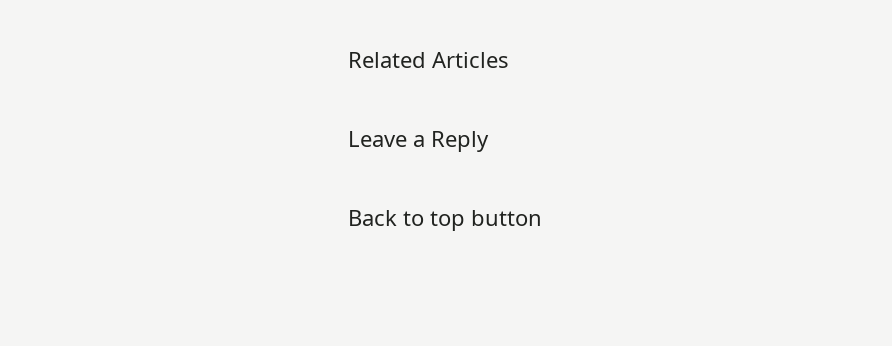Related Articles

Leave a Reply

Back to top button